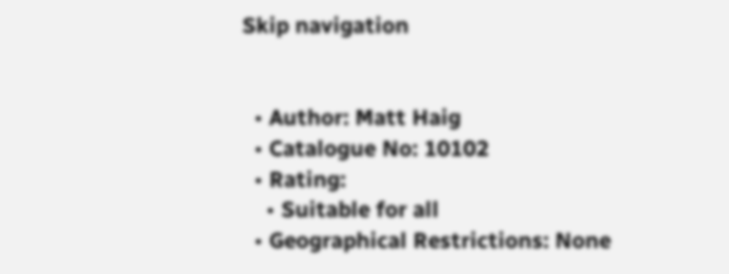Skip navigation


  • Author: Matt Haig
  • Catalogue No: 10102
  • Rating:
    • Suitable for all
  • Geographical Restrictions: None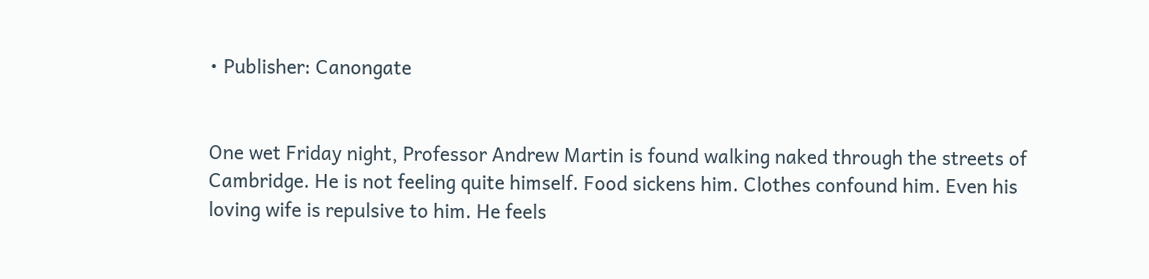• Publisher: Canongate


One wet Friday night, Professor Andrew Martin is found walking naked through the streets of Cambridge. He is not feeling quite himself. Food sickens him. Clothes confound him. Even his loving wife is repulsive to him. He feels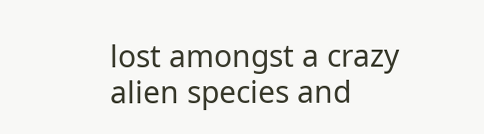lost amongst a crazy alien species and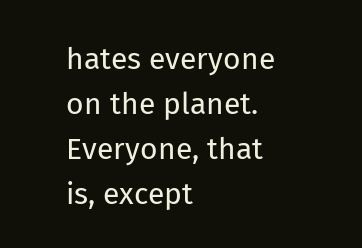hates everyone on the planet. Everyone, that is, except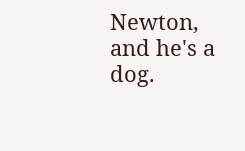Newton, and he's a dog.